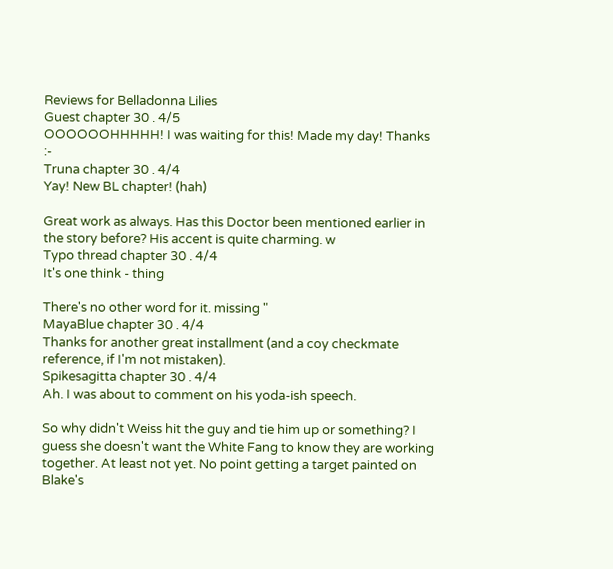Reviews for Belladonna Lilies
Guest chapter 30 . 4/5
OOOOOOHHHHH! I was waiting for this! Made my day! Thanks :-
Truna chapter 30 . 4/4
Yay! New BL chapter! (hah)

Great work as always. Has this Doctor been mentioned earlier in the story before? His accent is quite charming. w
Typo thread chapter 30 . 4/4
It's one think - thing

There's no other word for it. missing "
MayaBlue chapter 30 . 4/4
Thanks for another great installment (and a coy checkmate reference, if I'm not mistaken).
Spikesagitta chapter 30 . 4/4
Ah. I was about to comment on his yoda-ish speech.

So why didn't Weiss hit the guy and tie him up or something? I guess she doesn't want the White Fang to know they are working together. At least not yet. No point getting a target painted on Blake's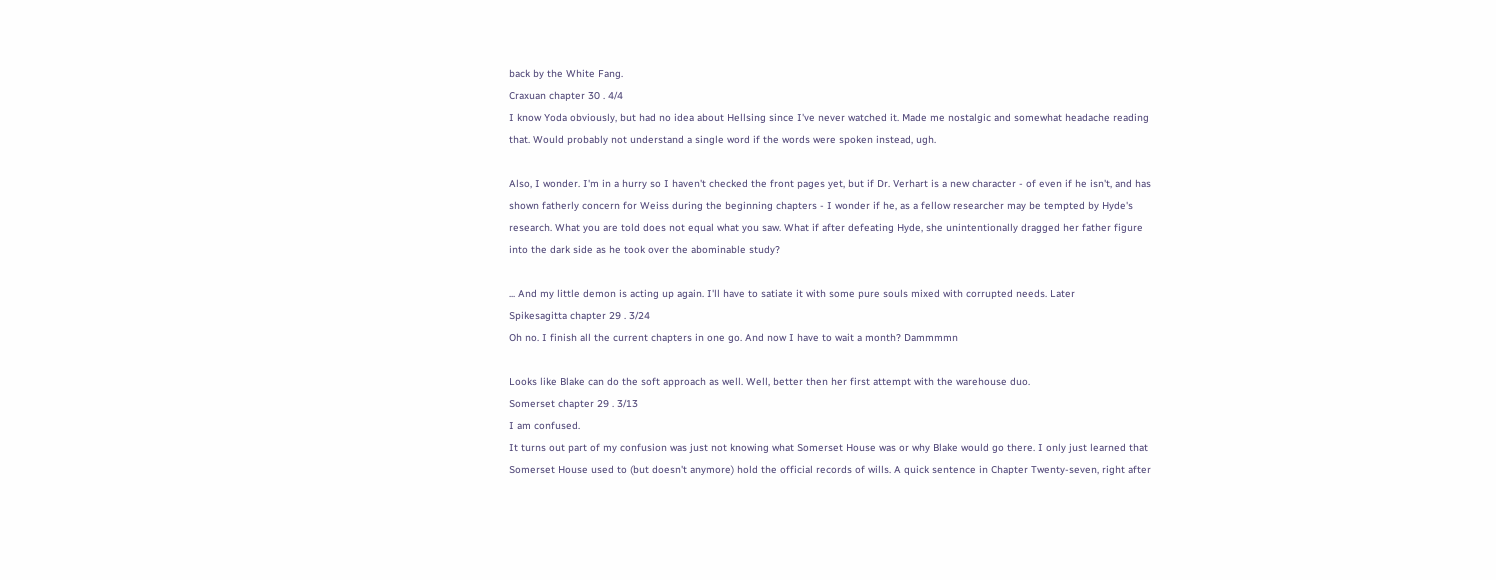back by the White Fang.
Craxuan chapter 30 . 4/4
I know Yoda obviously, but had no idea about Hellsing since I've never watched it. Made me nostalgic and somewhat headache reading that. Would probably not understand a single word if the words were spoken instead, ugh.

Also, I wonder. I'm in a hurry so I haven't checked the front pages yet, but if Dr. Verhart is a new character - of even if he isn't, and has shown fatherly concern for Weiss during the beginning chapters - I wonder if he, as a fellow researcher may be tempted by Hyde's research. What you are told does not equal what you saw. What if after defeating Hyde, she unintentionally dragged her father figure into the dark side as he took over the abominable study?

... And my little demon is acting up again. I'll have to satiate it with some pure souls mixed with corrupted needs. Later
Spikesagitta chapter 29 . 3/24
Oh no. I finish all the current chapters in one go. And now I have to wait a month? Dammmmn

Looks like Blake can do the soft approach as well. Well, better then her first attempt with the warehouse duo.
Somerset chapter 29 . 3/13
I am confused.
It turns out part of my confusion was just not knowing what Somerset House was or why Blake would go there. I only just learned that Somerset House used to (but doesn't anymore) hold the official records of wills. A quick sentence in Chapter Twenty-seven, right after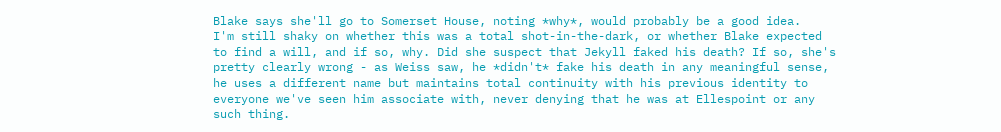Blake says she'll go to Somerset House, noting *why*, would probably be a good idea.
I'm still shaky on whether this was a total shot-in-the-dark, or whether Blake expected to find a will, and if so, why. Did she suspect that Jekyll faked his death? If so, she's pretty clearly wrong - as Weiss saw, he *didn't* fake his death in any meaningful sense, he uses a different name but maintains total continuity with his previous identity to everyone we've seen him associate with, never denying that he was at Ellespoint or any such thing.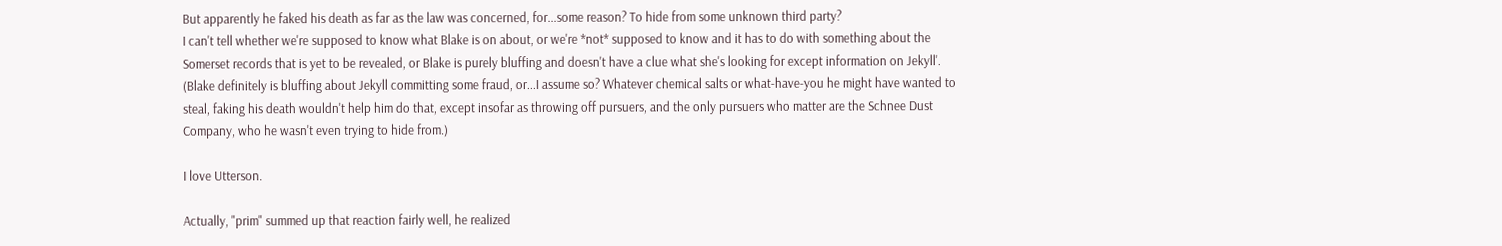But apparently he faked his death as far as the law was concerned, for...some reason? To hide from some unknown third party?
I can't tell whether we're supposed to know what Blake is on about, or we're *not* supposed to know and it has to do with something about the Somerset records that is yet to be revealed, or Blake is purely bluffing and doesn't have a clue what she's looking for except information on Jekyll'.
(Blake definitely is bluffing about Jekyll committing some fraud, or...I assume so? Whatever chemical salts or what-have-you he might have wanted to steal, faking his death wouldn't help him do that, except insofar as throwing off pursuers, and the only pursuers who matter are the Schnee Dust Company, who he wasn't even trying to hide from.)

I love Utterson.

Actually, "prim" summed up that reaction fairly well, he realized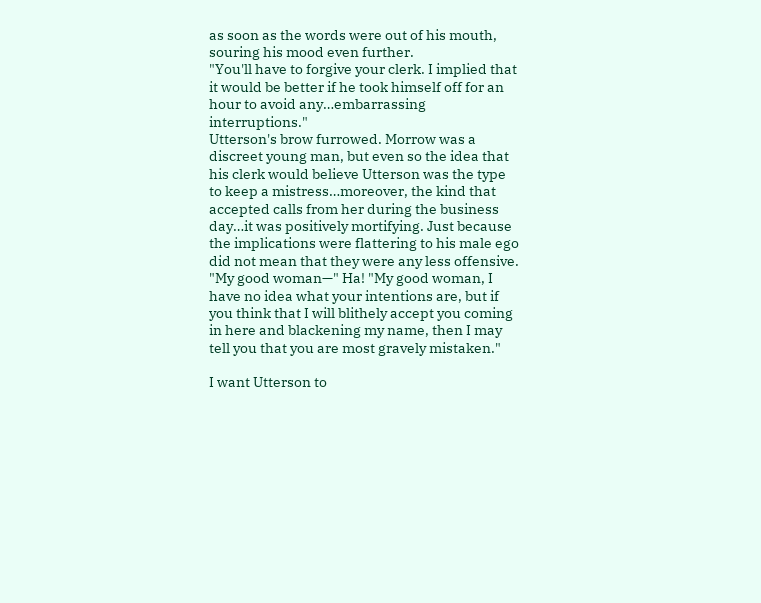as soon as the words were out of his mouth, souring his mood even further.
"You'll have to forgive your clerk. I implied that it would be better if he took himself off for an hour to avoid any…embarrassing interruptions."
Utterson's brow furrowed. Morrow was a discreet young man, but even so the idea that his clerk would believe Utterson was the type to keep a mistress…moreover, the kind that accepted calls from her during the business day…it was positively mortifying. Just because the implications were flattering to his male ego did not mean that they were any less offensive.
"My good woman—" Ha! "My good woman, I have no idea what your intentions are, but if you think that I will blithely accept you coming in here and blackening my name, then I may tell you that you are most gravely mistaken."

I want Utterson to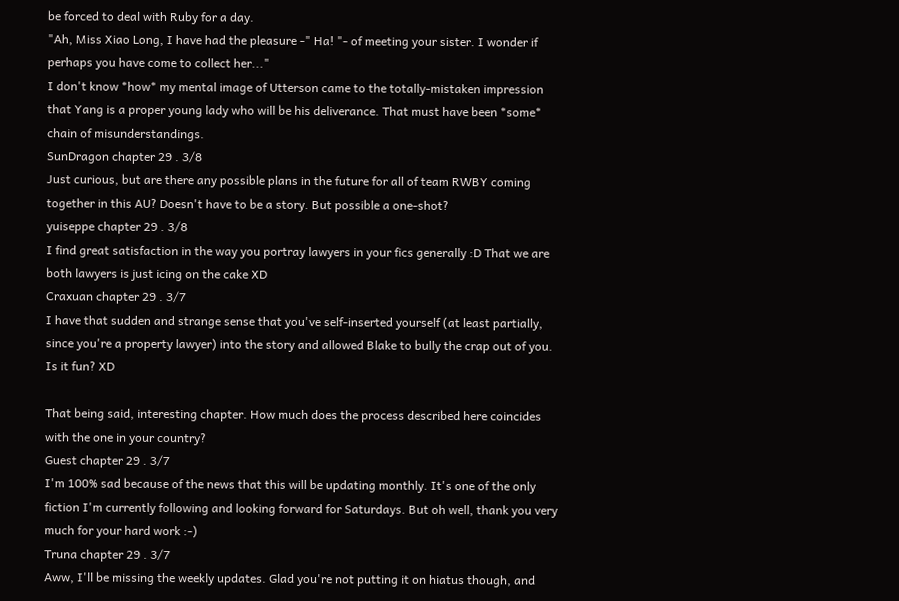be forced to deal with Ruby for a day.
"Ah, Miss Xiao Long, I have had the pleasure -" Ha! "- of meeting your sister. I wonder if perhaps you have come to collect her..."
I don't know *how* my mental image of Utterson came to the totally-mistaken impression that Yang is a proper young lady who will be his deliverance. That must have been *some* chain of misunderstandings.
SunDragon chapter 29 . 3/8
Just curious, but are there any possible plans in the future for all of team RWBY coming together in this AU? Doesn't have to be a story. But possible a one-shot?
yuiseppe chapter 29 . 3/8
I find great satisfaction in the way you portray lawyers in your fics generally :D That we are both lawyers is just icing on the cake XD
Craxuan chapter 29 . 3/7
I have that sudden and strange sense that you've self-inserted yourself (at least partially, since you're a property lawyer) into the story and allowed Blake to bully the crap out of you. Is it fun? XD

That being said, interesting chapter. How much does the process described here coincides with the one in your country?
Guest chapter 29 . 3/7
I'm 100% sad because of the news that this will be updating monthly. It's one of the only fiction I'm currently following and looking forward for Saturdays. But oh well, thank you very much for your hard work :-)
Truna chapter 29 . 3/7
Aww, I'll be missing the weekly updates. Glad you're not putting it on hiatus though, and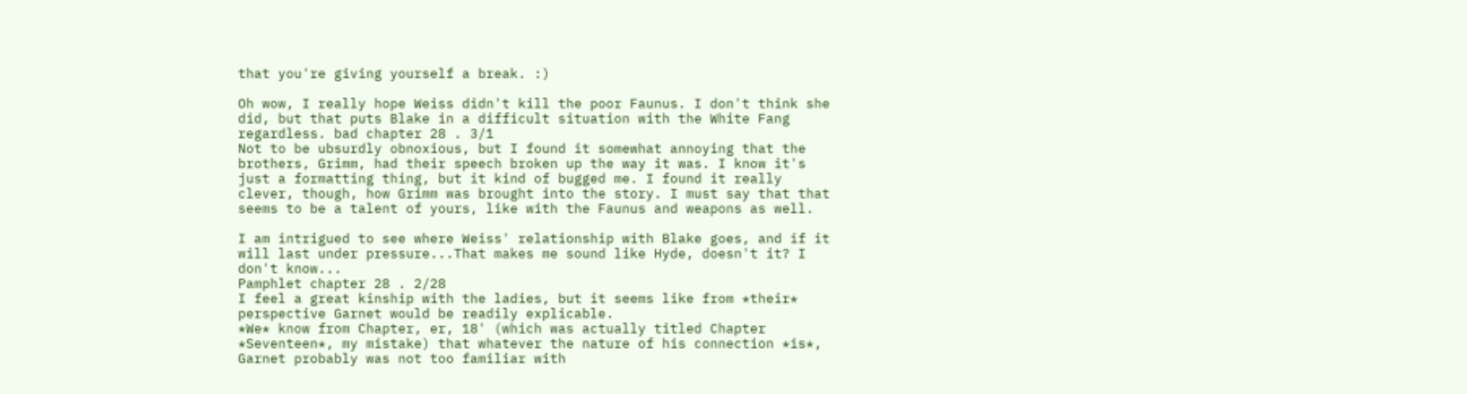that you're giving yourself a break. :)

Oh wow, I really hope Weiss didn't kill the poor Faunus. I don't think she did, but that puts Blake in a difficult situation with the White Fang regardless. bad chapter 28 . 3/1
Not to be ubsurdly obnoxious, but I found it somewhat annoying that the brothers, Grimm, had their speech broken up the way it was. I know it's just a formatting thing, but it kind of bugged me. I found it really clever, though, how Grimm was brought into the story. I must say that that seems to be a talent of yours, like with the Faunus and weapons as well.

I am intrigued to see where Weiss' relationship with Blake goes, and if it will last under pressure...That makes me sound like Hyde, doesn't it? I don't know...
Pamphlet chapter 28 . 2/28
I feel a great kinship with the ladies, but it seems like from *their* perspective Garnet would be readily explicable.
*We* know from Chapter, er, 18' (which was actually titled Chapter *Seventeen*, my mistake) that whatever the nature of his connection *is*, Garnet probably was not too familiar with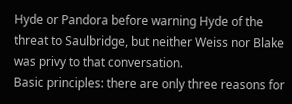Hyde or Pandora before warning Hyde of the threat to Saulbridge, but neither Weiss nor Blake was privy to that conversation.
Basic principles: there are only three reasons for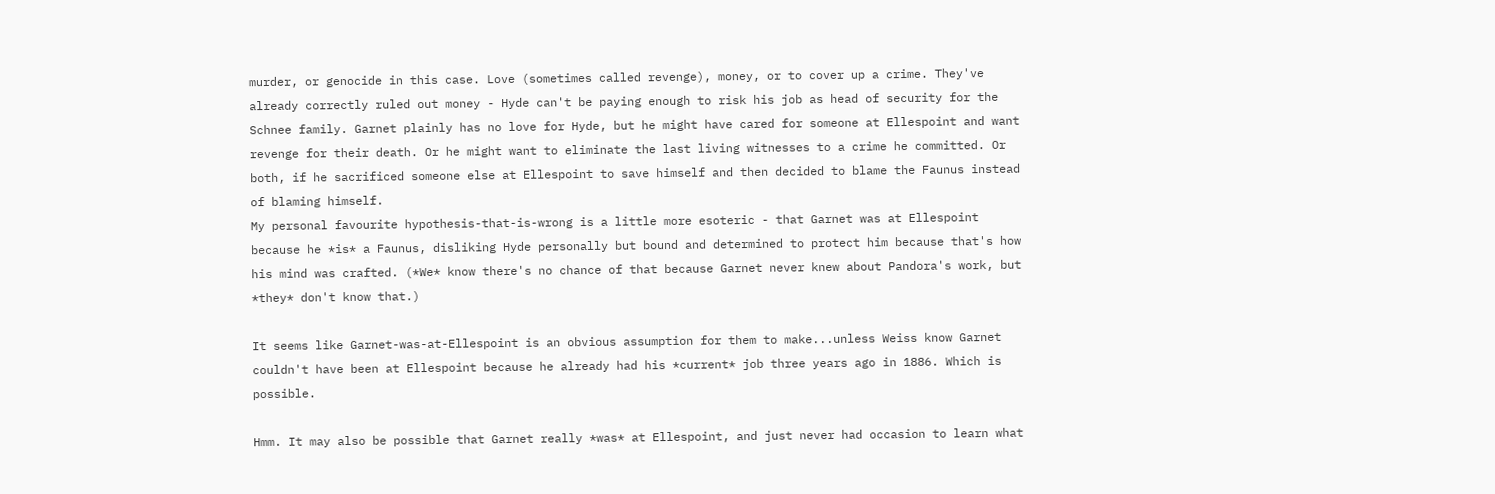murder, or genocide in this case. Love (sometimes called revenge), money, or to cover up a crime. They've already correctly ruled out money - Hyde can't be paying enough to risk his job as head of security for the Schnee family. Garnet plainly has no love for Hyde, but he might have cared for someone at Ellespoint and want revenge for their death. Or he might want to eliminate the last living witnesses to a crime he committed. Or both, if he sacrificed someone else at Ellespoint to save himself and then decided to blame the Faunus instead of blaming himself.
My personal favourite hypothesis-that-is-wrong is a little more esoteric - that Garnet was at Ellespoint because he *is* a Faunus, disliking Hyde personally but bound and determined to protect him because that's how his mind was crafted. (*We* know there's no chance of that because Garnet never knew about Pandora's work, but *they* don't know that.)

It seems like Garnet-was-at-Ellespoint is an obvious assumption for them to make...unless Weiss know Garnet couldn't have been at Ellespoint because he already had his *current* job three years ago in 1886. Which is possible.

Hmm. It may also be possible that Garnet really *was* at Ellespoint, and just never had occasion to learn what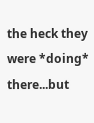the heck they were *doing* there...but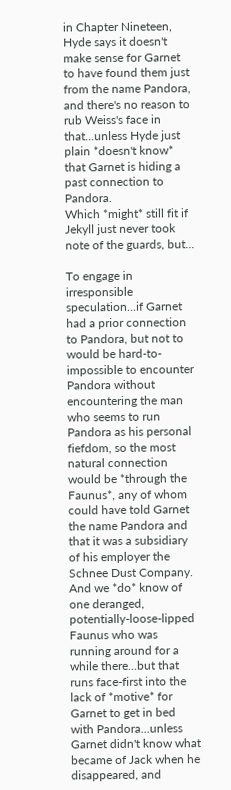in Chapter Nineteen, Hyde says it doesn't make sense for Garnet to have found them just from the name Pandora, and there's no reason to rub Weiss's face in that...unless Hyde just plain *doesn't know* that Garnet is hiding a past connection to Pandora.
Which *might* still fit if Jekyll just never took note of the guards, but...

To engage in irresponsible speculation...if Garnet had a prior connection to Pandora, but not to would be hard-to-impossible to encounter Pandora without encountering the man who seems to run Pandora as his personal fiefdom, so the most natural connection would be *through the Faunus*, any of whom could have told Garnet the name Pandora and that it was a subsidiary of his employer the Schnee Dust Company. And we *do* know of one deranged, potentially-loose-lipped Faunus who was running around for a while there...but that runs face-first into the lack of *motive* for Garnet to get in bed with Pandora...unless Garnet didn't know what became of Jack when he disappeared, and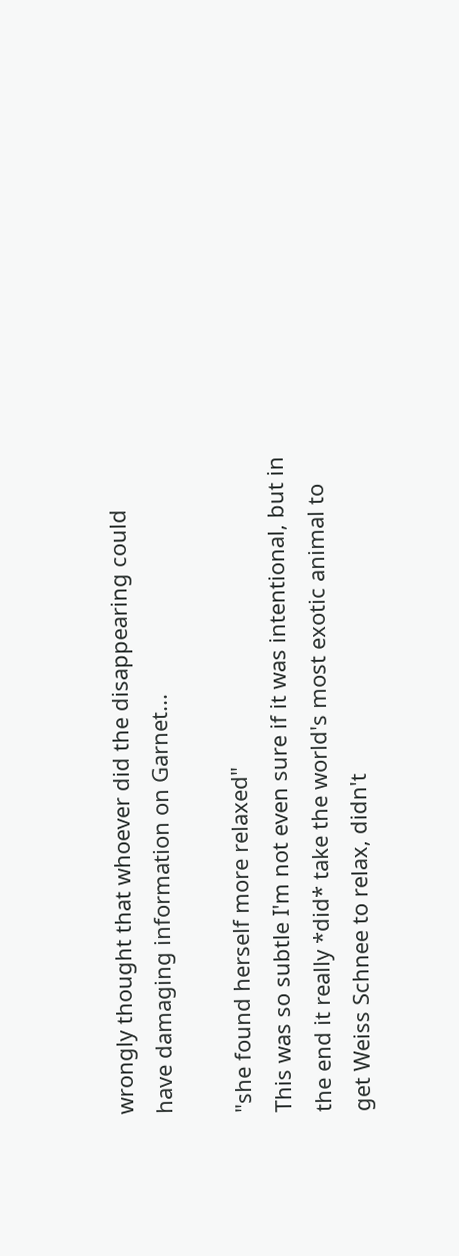wrongly thought that whoever did the disappearing could have damaging information on Garnet...

"she found herself more relaxed"
This was so subtle I'm not even sure if it was intentional, but in the end it really *did* take the world's most exotic animal to get Weiss Schnee to relax, didn't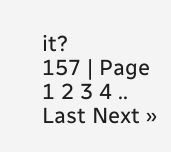it?
157 | Page 1 2 3 4 .. Last Next »